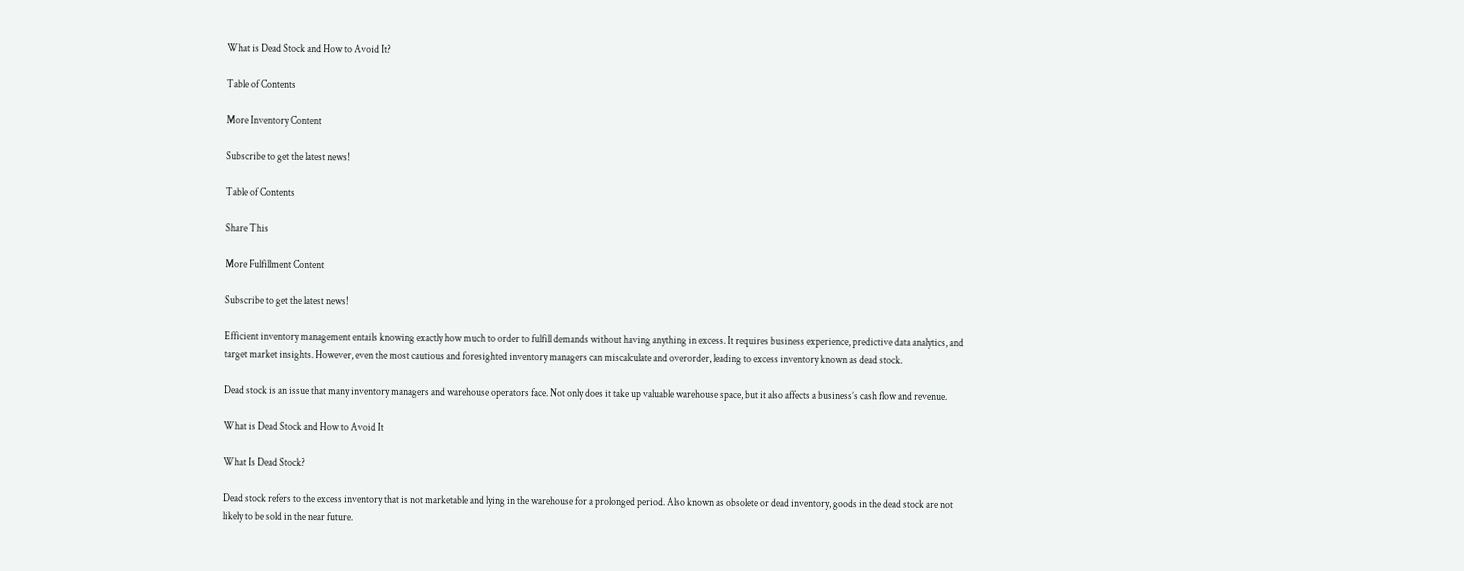What is Dead Stock and How to Avoid It?

Table of Contents

More Inventory Content

Subscribe to get the latest news!

Table of Contents

Share This

More Fulfillment Content

Subscribe to get the latest news!

Efficient inventory management entails knowing exactly how much to order to fulfill demands without having anything in excess. It requires business experience, predictive data analytics, and target market insights. However, even the most cautious and foresighted inventory managers can miscalculate and overorder, leading to excess inventory known as dead stock.

Dead stock is an issue that many inventory managers and warehouse operators face. Not only does it take up valuable warehouse space, but it also affects a business’s cash flow and revenue.

What is Dead Stock and How to Avoid It

What Is Dead Stock?

Dead stock refers to the excess inventory that is not marketable and lying in the warehouse for a prolonged period. Also known as obsolete or dead inventory, goods in the dead stock are not likely to be sold in the near future.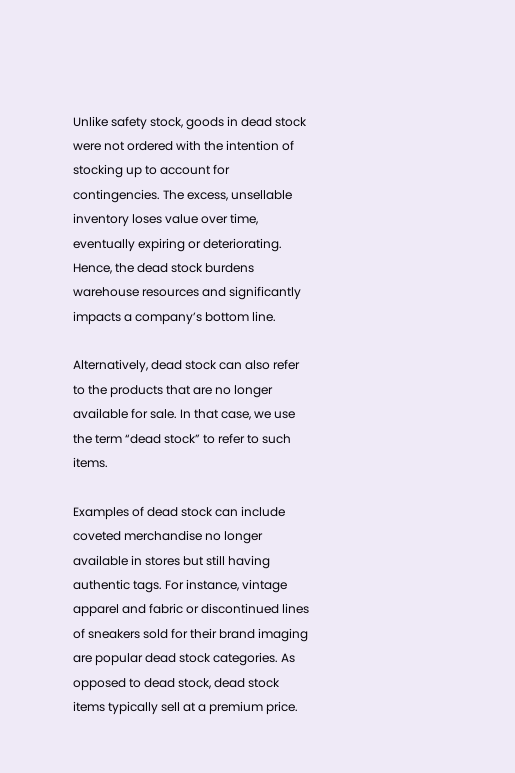Unlike safety stock, goods in dead stock were not ordered with the intention of stocking up to account for contingencies. The excess, unsellable inventory loses value over time, eventually expiring or deteriorating. Hence, the dead stock burdens warehouse resources and significantly impacts a company’s bottom line.

Alternatively, dead stock can also refer to the products that are no longer available for sale. In that case, we use the term “dead stock” to refer to such items.

Examples of dead stock can include coveted merchandise no longer available in stores but still having authentic tags. For instance, vintage apparel and fabric or discontinued lines of sneakers sold for their brand imaging are popular dead stock categories. As opposed to dead stock, dead stock items typically sell at a premium price.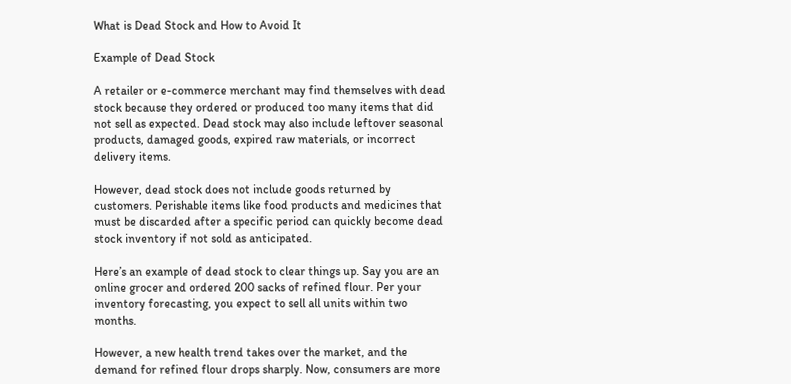What is Dead Stock and How to Avoid It

Example of Dead Stock

A retailer or e-commerce merchant may find themselves with dead stock because they ordered or produced too many items that did not sell as expected. Dead stock may also include leftover seasonal products, damaged goods, expired raw materials, or incorrect delivery items.

However, dead stock does not include goods returned by customers. Perishable items like food products and medicines that must be discarded after a specific period can quickly become dead stock inventory if not sold as anticipated.

Here’s an example of dead stock to clear things up. Say you are an online grocer and ordered 200 sacks of refined flour. Per your inventory forecasting, you expect to sell all units within two months.

However, a new health trend takes over the market, and the demand for refined flour drops sharply. Now, consumers are more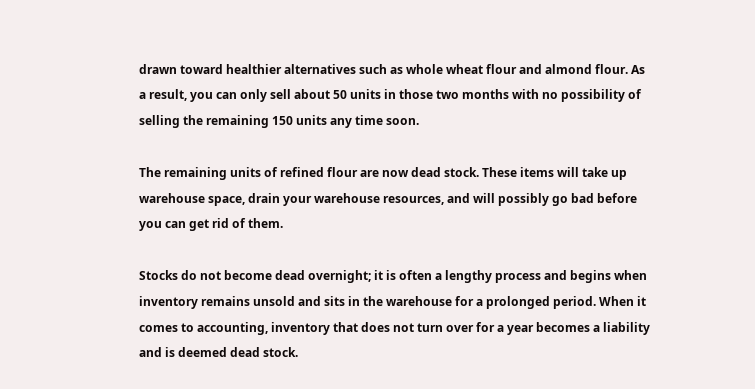drawn toward healthier alternatives such as whole wheat flour and almond flour. As a result, you can only sell about 50 units in those two months with no possibility of selling the remaining 150 units any time soon.

The remaining units of refined flour are now dead stock. These items will take up warehouse space, drain your warehouse resources, and will possibly go bad before you can get rid of them.

Stocks do not become dead overnight; it is often a lengthy process and begins when inventory remains unsold and sits in the warehouse for a prolonged period. When it comes to accounting, inventory that does not turn over for a year becomes a liability and is deemed dead stock.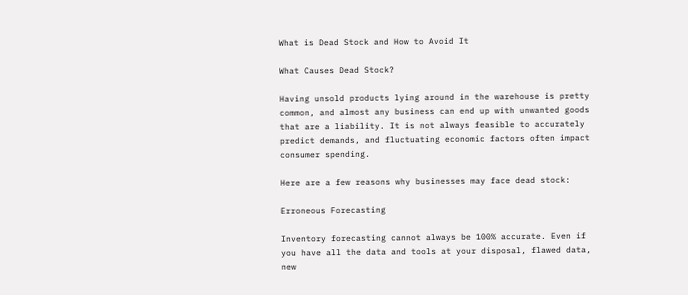What is Dead Stock and How to Avoid It

What Causes Dead Stock?

Having unsold products lying around in the warehouse is pretty common, and almost any business can end up with unwanted goods that are a liability. It is not always feasible to accurately predict demands, and fluctuating economic factors often impact consumer spending.

Here are a few reasons why businesses may face dead stock:

Erroneous Forecasting

Inventory forecasting cannot always be 100% accurate. Even if you have all the data and tools at your disposal, flawed data, new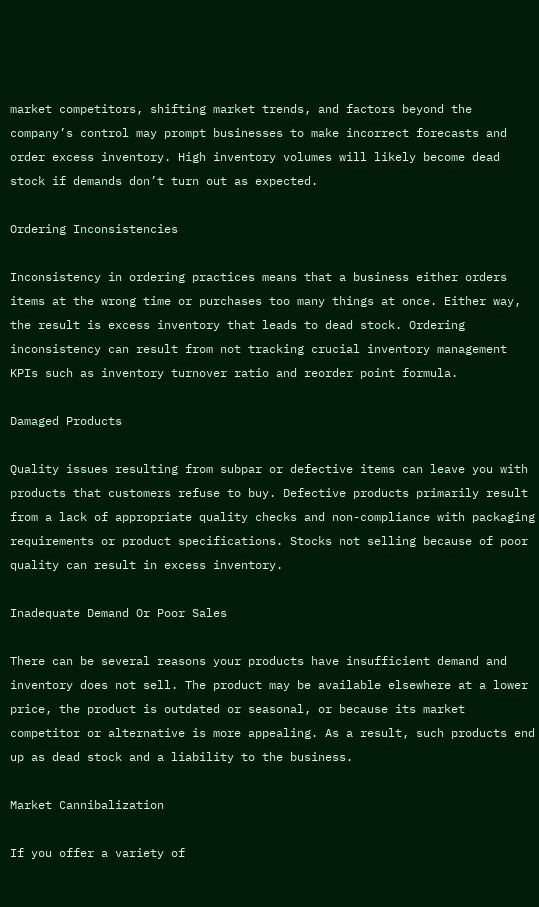market competitors, shifting market trends, and factors beyond the company’s control may prompt businesses to make incorrect forecasts and order excess inventory. High inventory volumes will likely become dead stock if demands don’t turn out as expected.

Ordering Inconsistencies

Inconsistency in ordering practices means that a business either orders items at the wrong time or purchases too many things at once. Either way, the result is excess inventory that leads to dead stock. Ordering inconsistency can result from not tracking crucial inventory management KPIs such as inventory turnover ratio and reorder point formula.

Damaged Products

Quality issues resulting from subpar or defective items can leave you with products that customers refuse to buy. Defective products primarily result from a lack of appropriate quality checks and non-compliance with packaging requirements or product specifications. Stocks not selling because of poor quality can result in excess inventory.

Inadequate Demand Or Poor Sales

There can be several reasons your products have insufficient demand and inventory does not sell. The product may be available elsewhere at a lower price, the product is outdated or seasonal, or because its market competitor or alternative is more appealing. As a result, such products end up as dead stock and a liability to the business.

Market Cannibalization

If you offer a variety of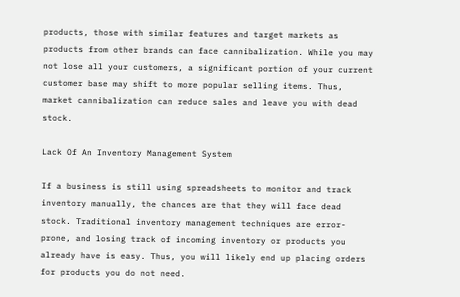products, those with similar features and target markets as products from other brands can face cannibalization. While you may not lose all your customers, a significant portion of your current customer base may shift to more popular selling items. Thus, market cannibalization can reduce sales and leave you with dead stock.

Lack Of An Inventory Management System

If a business is still using spreadsheets to monitor and track inventory manually, the chances are that they will face dead stock. Traditional inventory management techniques are error-prone, and losing track of incoming inventory or products you already have is easy. Thus, you will likely end up placing orders for products you do not need.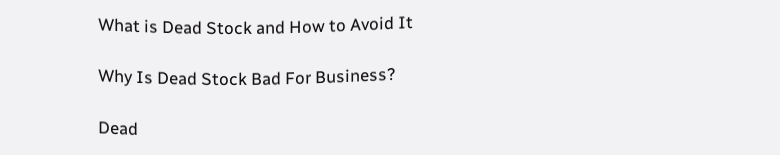What is Dead Stock and How to Avoid It

Why Is Dead Stock Bad For Business?

Dead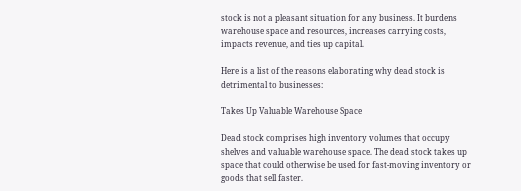stock is not a pleasant situation for any business. It burdens warehouse space and resources, increases carrying costs, impacts revenue, and ties up capital.

Here is a list of the reasons elaborating why dead stock is detrimental to businesses:

Takes Up Valuable Warehouse Space

Dead stock comprises high inventory volumes that occupy shelves and valuable warehouse space. The dead stock takes up space that could otherwise be used for fast-moving inventory or goods that sell faster.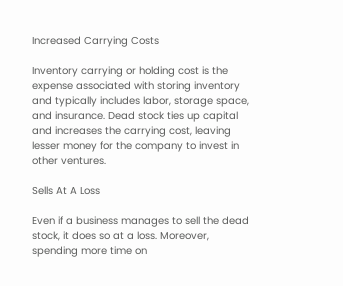Increased Carrying Costs

Inventory carrying or holding cost is the expense associated with storing inventory and typically includes labor, storage space, and insurance. Dead stock ties up capital and increases the carrying cost, leaving lesser money for the company to invest in other ventures.

Sells At A Loss

Even if a business manages to sell the dead stock, it does so at a loss. Moreover, spending more time on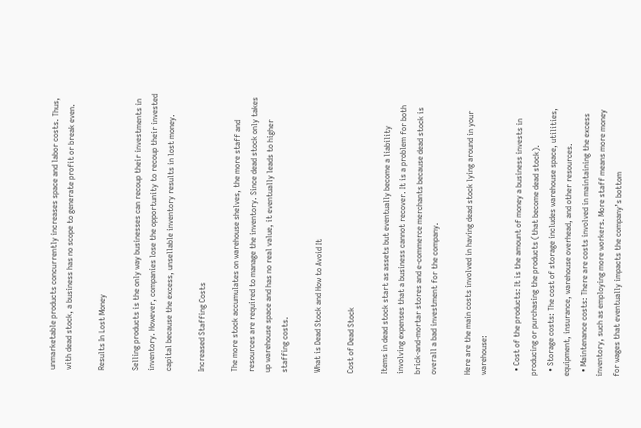unmarketable products concurrently increases space and labor costs. Thus, with dead stock, a business has no scope to generate profit or break even.

Results In Lost Money

Selling products is the only way businesses can recoup their investments in inventory. However, companies lose the opportunity to recoup their invested capital because the excess, unsellable inventory results in lost money.

Increased Staffing Costs

The more stock accumulates on warehouse shelves, the more staff and resources are required to manage the inventory. Since dead stock only takes up warehouse space and has no real value, it eventually leads to higher staffing costs.

What is Dead Stock and How to Avoid It

Cost of Dead Stock

Items in dead stock start as assets but eventually become a liability involving expenses that a business cannot recover. It is a problem for both brick-and-mortar stores and e-commerce merchants because dead stock is overall a bad investment for the company.

Here are the main costs involved in having dead stock lying around in your warehouse:

  • Cost of the products: It is the amount of money a business invests in producing or purchasing the products (that become dead stock).
  • Storage costs: The cost of storage includes warehouse space, utilities, equipment, insurance, warehouse overhead, and other resources.
  • Maintenance costs: There are costs involved in maintaining the excess inventory, such as employing more workers. More staff means more money for wages that eventually impacts the company’s bottom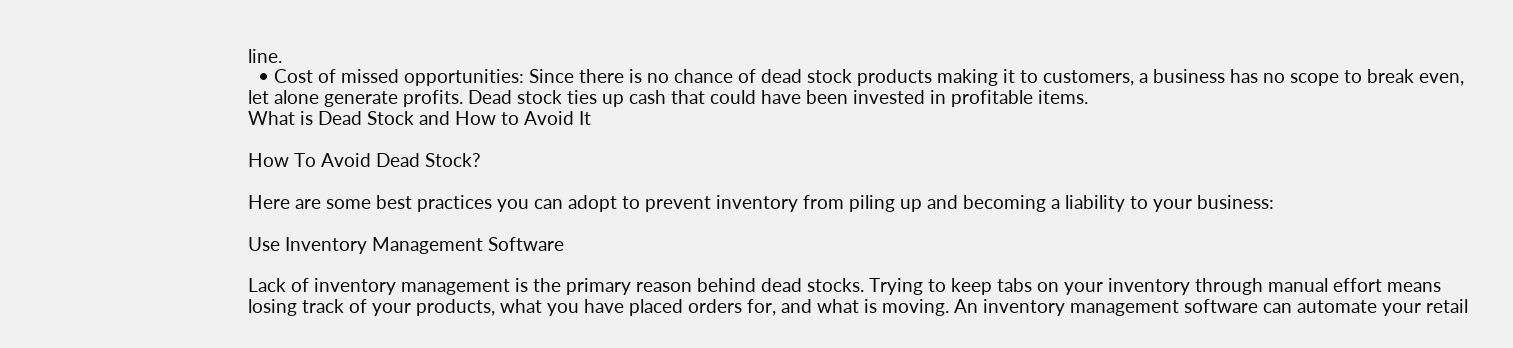line.
  • Cost of missed opportunities: Since there is no chance of dead stock products making it to customers, a business has no scope to break even, let alone generate profits. Dead stock ties up cash that could have been invested in profitable items.
What is Dead Stock and How to Avoid It

How To Avoid Dead Stock?

Here are some best practices you can adopt to prevent inventory from piling up and becoming a liability to your business:

Use Inventory Management Software

Lack of inventory management is the primary reason behind dead stocks. Trying to keep tabs on your inventory through manual effort means losing track of your products, what you have placed orders for, and what is moving. An inventory management software can automate your retail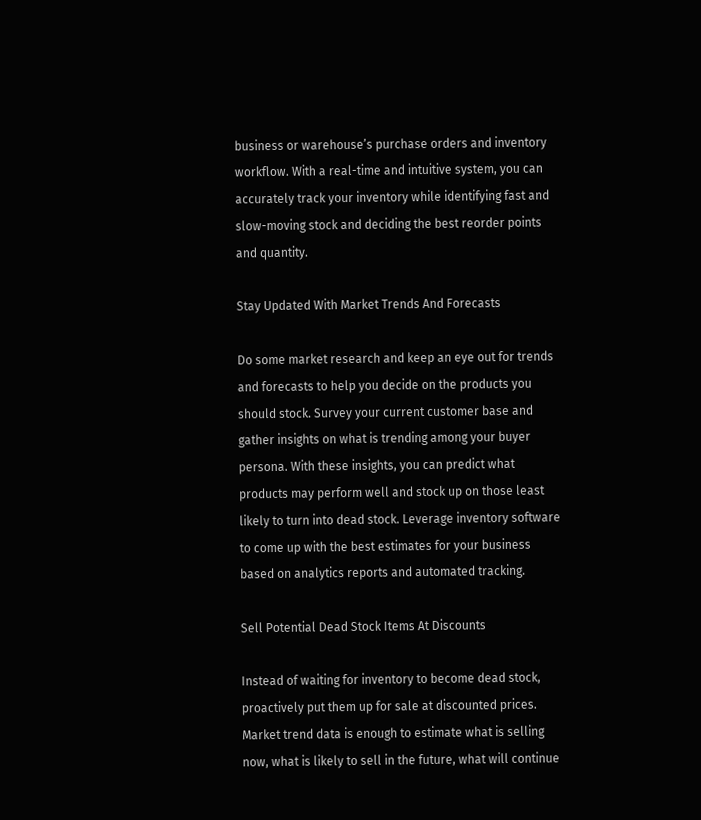business or warehouse’s purchase orders and inventory workflow. With a real-time and intuitive system, you can accurately track your inventory while identifying fast and slow-moving stock and deciding the best reorder points and quantity.

Stay Updated With Market Trends And Forecasts

Do some market research and keep an eye out for trends and forecasts to help you decide on the products you should stock. Survey your current customer base and gather insights on what is trending among your buyer persona. With these insights, you can predict what products may perform well and stock up on those least likely to turn into dead stock. Leverage inventory software to come up with the best estimates for your business based on analytics reports and automated tracking.

Sell Potential Dead Stock Items At Discounts

Instead of waiting for inventory to become dead stock, proactively put them up for sale at discounted prices. Market trend data is enough to estimate what is selling now, what is likely to sell in the future, what will continue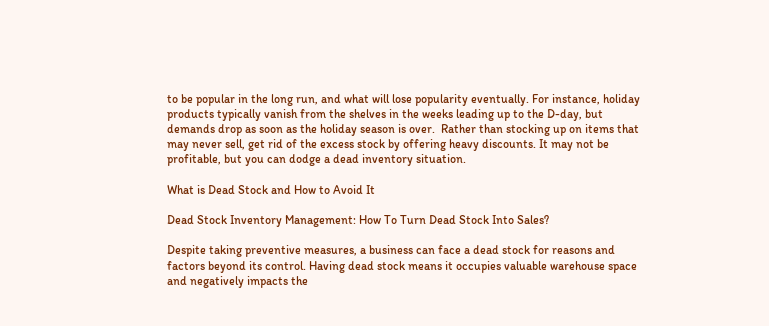to be popular in the long run, and what will lose popularity eventually. For instance, holiday products typically vanish from the shelves in the weeks leading up to the D-day, but demands drop as soon as the holiday season is over.  Rather than stocking up on items that may never sell, get rid of the excess stock by offering heavy discounts. It may not be profitable, but you can dodge a dead inventory situation.

What is Dead Stock and How to Avoid It

Dead Stock Inventory Management: How To Turn Dead Stock Into Sales?

Despite taking preventive measures, a business can face a dead stock for reasons and factors beyond its control. Having dead stock means it occupies valuable warehouse space and negatively impacts the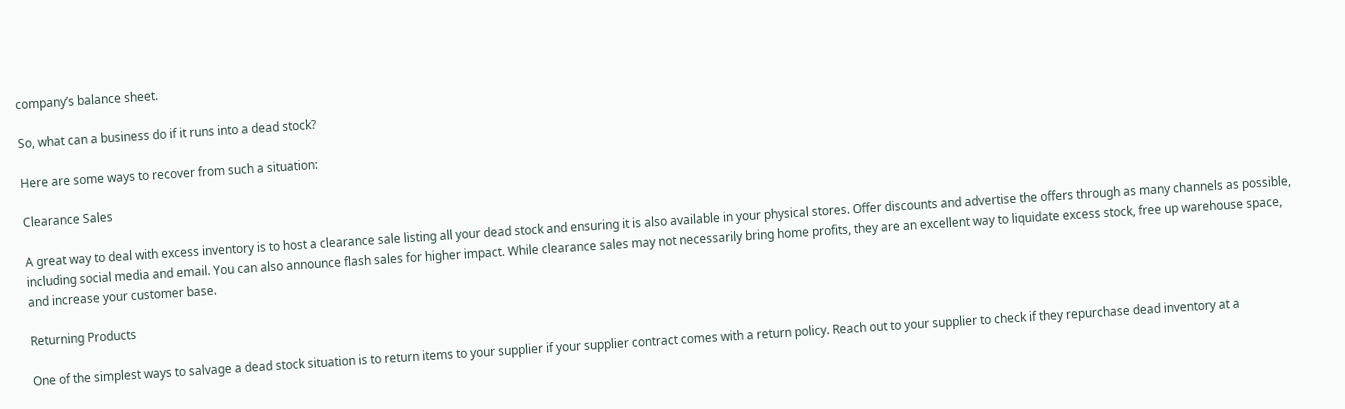company’s balance sheet.

So, what can a business do if it runs into a dead stock?

Here are some ways to recover from such a situation:

Clearance Sales

A great way to deal with excess inventory is to host a clearance sale listing all your dead stock and ensuring it is also available in your physical stores. Offer discounts and advertise the offers through as many channels as possible, including social media and email. You can also announce flash sales for higher impact. While clearance sales may not necessarily bring home profits, they are an excellent way to liquidate excess stock, free up warehouse space, and increase your customer base.

Returning Products

One of the simplest ways to salvage a dead stock situation is to return items to your supplier if your supplier contract comes with a return policy. Reach out to your supplier to check if they repurchase dead inventory at a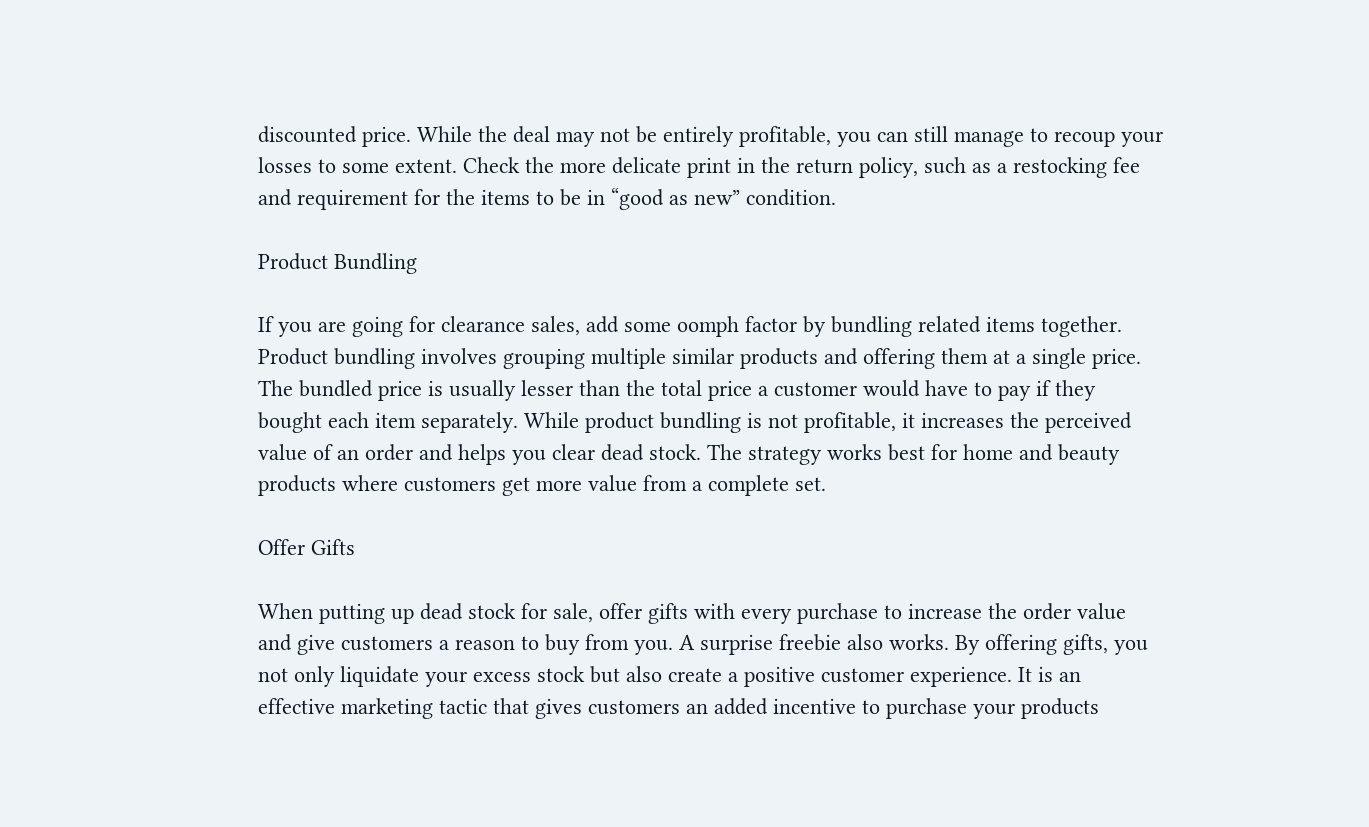discounted price. While the deal may not be entirely profitable, you can still manage to recoup your losses to some extent. Check the more delicate print in the return policy, such as a restocking fee and requirement for the items to be in “good as new” condition.

Product Bundling

If you are going for clearance sales, add some oomph factor by bundling related items together. Product bundling involves grouping multiple similar products and offering them at a single price. The bundled price is usually lesser than the total price a customer would have to pay if they bought each item separately. While product bundling is not profitable, it increases the perceived value of an order and helps you clear dead stock. The strategy works best for home and beauty products where customers get more value from a complete set.

Offer Gifts

When putting up dead stock for sale, offer gifts with every purchase to increase the order value and give customers a reason to buy from you. A surprise freebie also works. By offering gifts, you not only liquidate your excess stock but also create a positive customer experience. It is an effective marketing tactic that gives customers an added incentive to purchase your products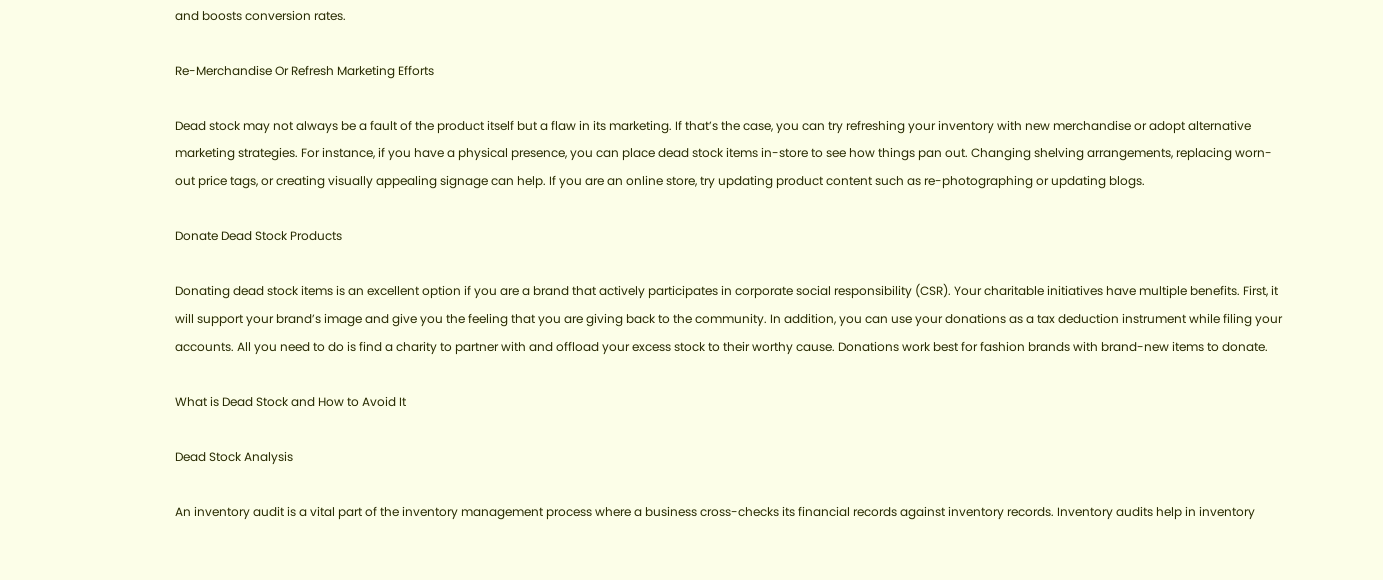and boosts conversion rates.

Re-Merchandise Or Refresh Marketing Efforts

Dead stock may not always be a fault of the product itself but a flaw in its marketing. If that’s the case, you can try refreshing your inventory with new merchandise or adopt alternative marketing strategies. For instance, if you have a physical presence, you can place dead stock items in-store to see how things pan out. Changing shelving arrangements, replacing worn-out price tags, or creating visually appealing signage can help. If you are an online store, try updating product content such as re-photographing or updating blogs.

Donate Dead Stock Products

Donating dead stock items is an excellent option if you are a brand that actively participates in corporate social responsibility (CSR). Your charitable initiatives have multiple benefits. First, it will support your brand’s image and give you the feeling that you are giving back to the community. In addition, you can use your donations as a tax deduction instrument while filing your accounts. All you need to do is find a charity to partner with and offload your excess stock to their worthy cause. Donations work best for fashion brands with brand-new items to donate.

What is Dead Stock and How to Avoid It

Dead Stock Analysis

An inventory audit is a vital part of the inventory management process where a business cross-checks its financial records against inventory records. Inventory audits help in inventory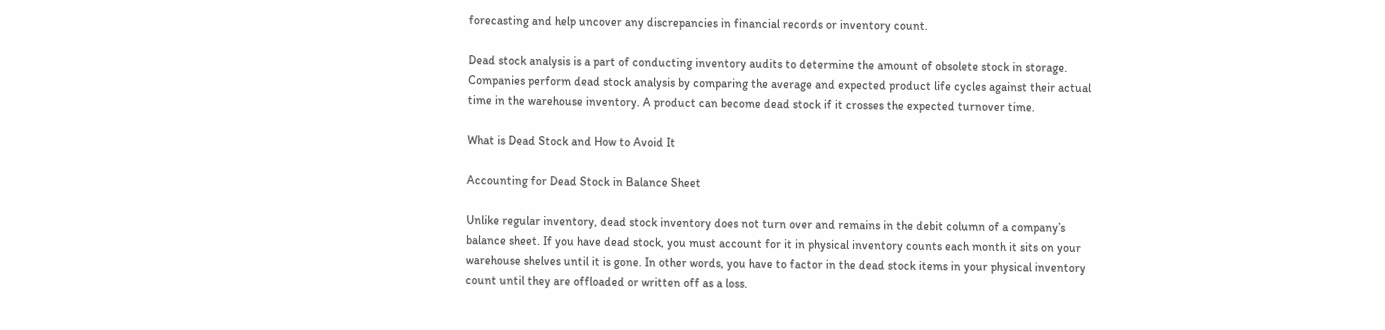forecasting and help uncover any discrepancies in financial records or inventory count.

Dead stock analysis is a part of conducting inventory audits to determine the amount of obsolete stock in storage. Companies perform dead stock analysis by comparing the average and expected product life cycles against their actual time in the warehouse inventory. A product can become dead stock if it crosses the expected turnover time.

What is Dead Stock and How to Avoid It

Accounting for Dead Stock in Balance Sheet

Unlike regular inventory, dead stock inventory does not turn over and remains in the debit column of a company’s balance sheet. If you have dead stock, you must account for it in physical inventory counts each month it sits on your warehouse shelves until it is gone. In other words, you have to factor in the dead stock items in your physical inventory count until they are offloaded or written off as a loss.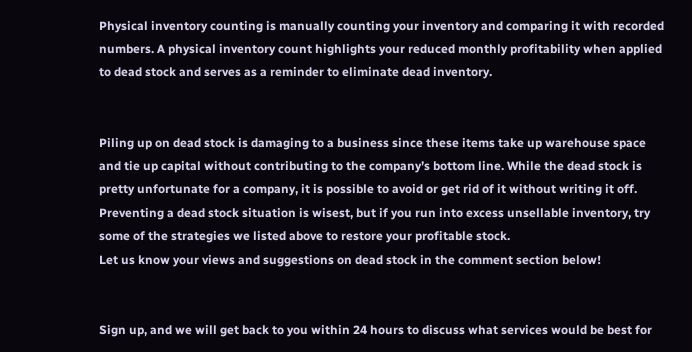Physical inventory counting is manually counting your inventory and comparing it with recorded numbers. A physical inventory count highlights your reduced monthly profitability when applied to dead stock and serves as a reminder to eliminate dead inventory.


Piling up on dead stock is damaging to a business since these items take up warehouse space and tie up capital without contributing to the company’s bottom line. While the dead stock is pretty unfortunate for a company, it is possible to avoid or get rid of it without writing it off. Preventing a dead stock situation is wisest, but if you run into excess unsellable inventory, try some of the strategies we listed above to restore your profitable stock.
Let us know your views and suggestions on dead stock in the comment section below!


Sign up, and we will get back to you within 24 hours to discuss what services would be best for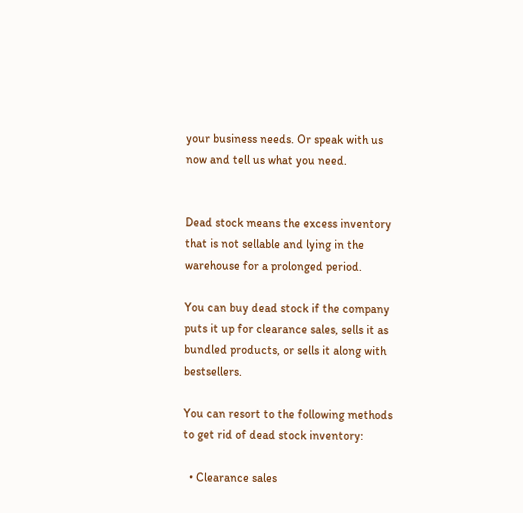your business needs. Or speak with us now and tell us what you need.


Dead stock means the excess inventory that is not sellable and lying in the warehouse for a prolonged period.

You can buy dead stock if the company puts it up for clearance sales, sells it as bundled products, or sells it along with bestsellers.

You can resort to the following methods to get rid of dead stock inventory:

  • Clearance sales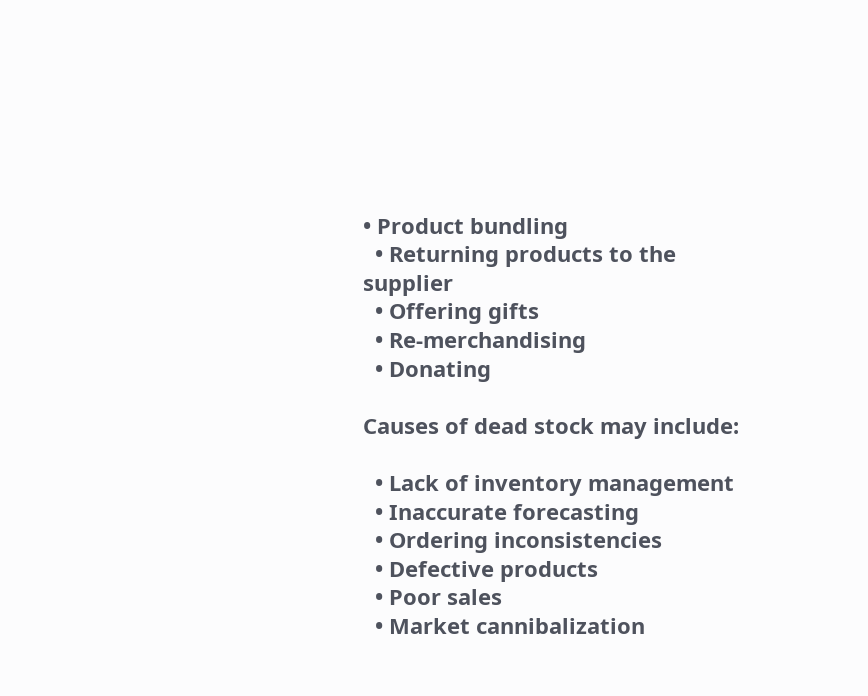• Product bundling
  • Returning products to the supplier
  • Offering gifts
  • Re-merchandising
  • Donating

Causes of dead stock may include:

  • Lack of inventory management
  • Inaccurate forecasting
  • Ordering inconsistencies
  • Defective products
  • Poor sales
  • Market cannibalization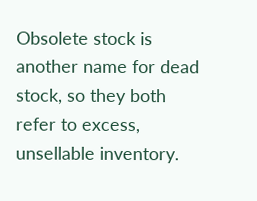Obsolete stock is another name for dead stock, so they both refer to excess, unsellable inventory.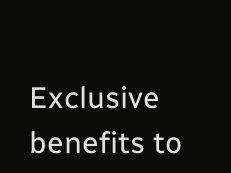Exclusive benefits to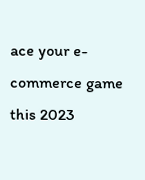ace your e-commerce game this 2023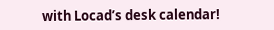with Locad’s desk calendar!